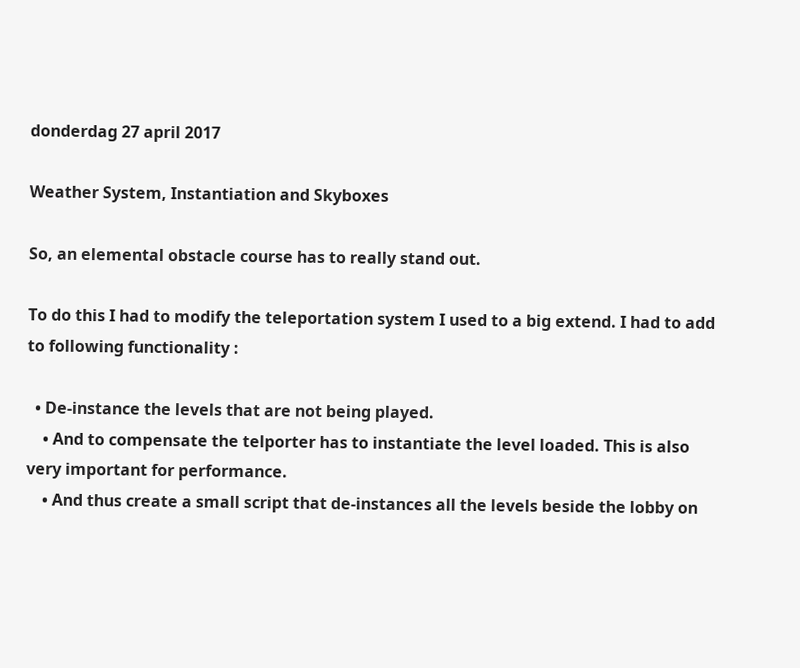donderdag 27 april 2017

Weather System, Instantiation and Skyboxes

So, an elemental obstacle course has to really stand out.

To do this I had to modify the teleportation system I used to a big extend. I had to add to following functionality :

  • De-instance the levels that are not being played.
    • And to compensate the telporter has to instantiate the level loaded. This is also very important for performance.
    • And thus create a small script that de-instances all the levels beside the lobby on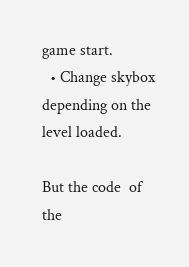game start.
  • Change skybox depending on the level loaded.

But the code  of the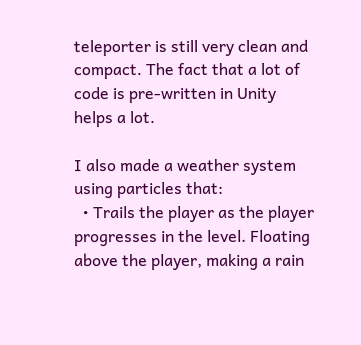teleporter is still very clean and compact. The fact that a lot of code is pre-written in Unity helps a lot.

I also made a weather system using particles that:
  • Trails the player as the player progresses in the level. Floating above the player, making a rain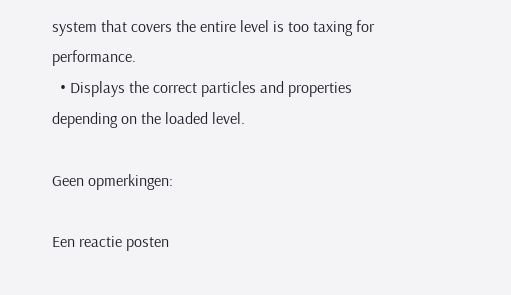system that covers the entire level is too taxing for performance.
  • Displays the correct particles and properties depending on the loaded level.

Geen opmerkingen:

Een reactie posten